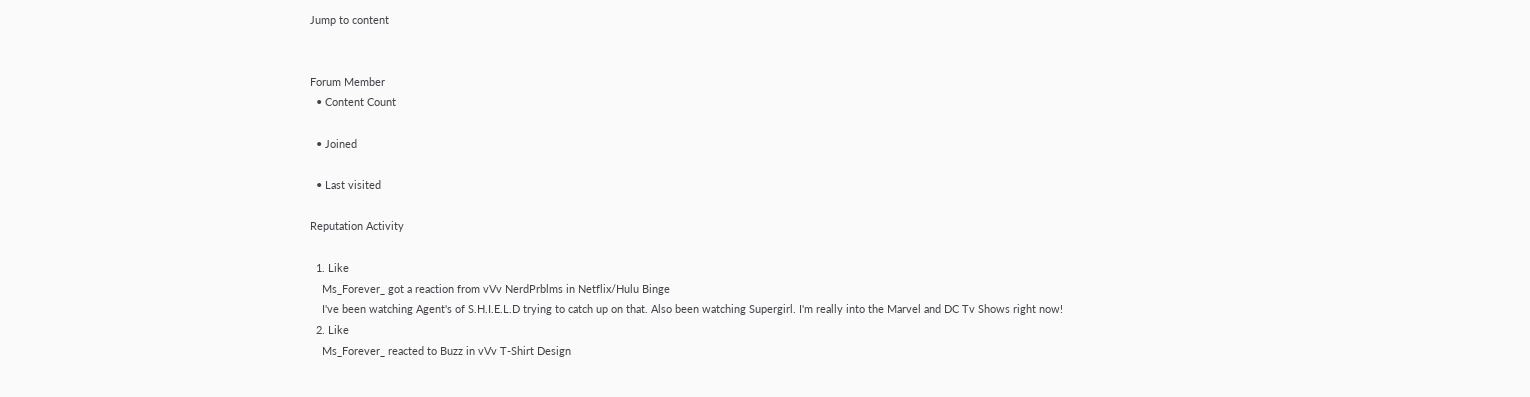Jump to content


Forum Member
  • Content Count

  • Joined

  • Last visited

Reputation Activity

  1. Like
    Ms_Forever_ got a reaction from vVv NerdPrblms in Netflix/Hulu Binge
    I've been watching Agent's of S.H.I.E.L.D trying to catch up on that. Also been watching Supergirl. I'm really into the Marvel and DC Tv Shows right now!
  2. Like
    Ms_Forever_ reacted to Buzz in vVv T-Shirt Design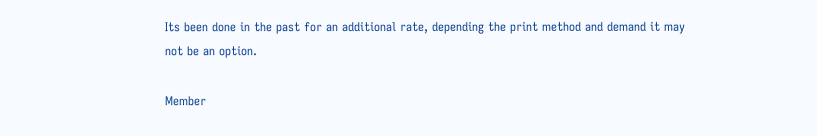Its been done in the past for an additional rate, depending the print method and demand it may not be an option.

Member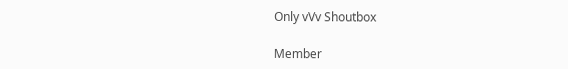Only vVv Shoutbox

Member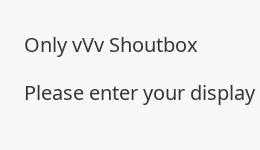Only vVv Shoutbox

Please enter your display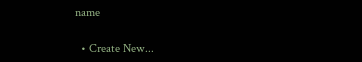name

  • Create New...